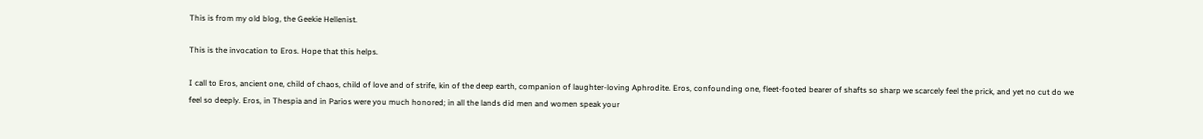This is from my old blog, the Geekie Hellenist.

This is the invocation to Eros. Hope that this helps.

I call to Eros, ancient one, child of chaos, child of love and of strife, kin of the deep earth, companion of laughter-loving Aphrodite. Eros, confounding one, fleet-footed bearer of shafts so sharp we scarcely feel the prick, and yet no cut do we feel so deeply. Eros, in Thespia and in Parios were you much honored; in all the lands did men and women speak your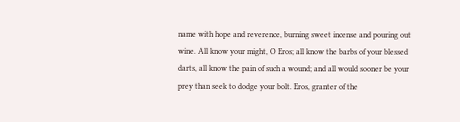name with hope and reverence, burning sweet incense and pouring out wine. All know your might, O Eros; all know the barbs of your blessed darts, all know the pain of such a wound; and all would sooner be your prey than seek to dodge your bolt. Eros, granter of the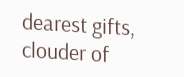dearest gifts, clouder of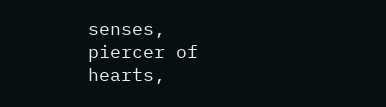senses, piercer of hearts,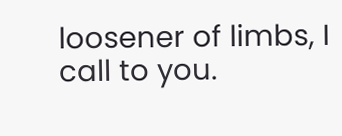loosener of limbs, I call to you.